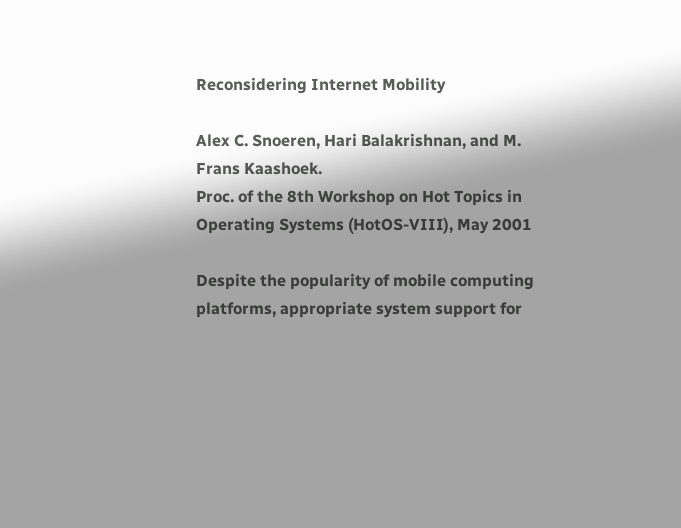Reconsidering Internet Mobility

Alex C. Snoeren, Hari Balakrishnan, and M. Frans Kaashoek.
Proc. of the 8th Workshop on Hot Topics in Operating Systems (HotOS-VIII), May 2001

Despite the popularity of mobile computing platforms, appropriate system support for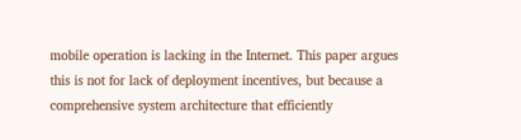mobile operation is lacking in the Internet. This paper argues this is not for lack of deployment incentives, but because a comprehensive system architecture that efficiently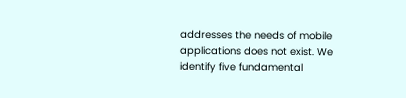addresses the needs of mobile applications does not exist. We identify five fundamental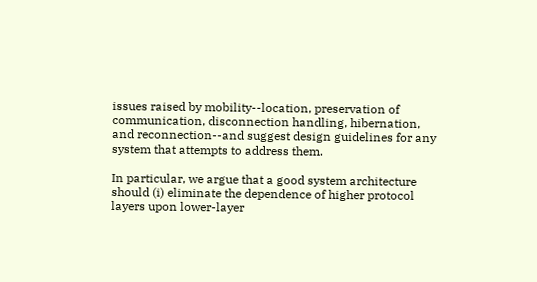issues raised by mobility--location, preservation of communication, disconnection handling, hibernation, and reconnection--and suggest design guidelines for any system that attempts to address them.

In particular, we argue that a good system architecture should (i) eliminate the dependence of higher protocol layers upon lower-layer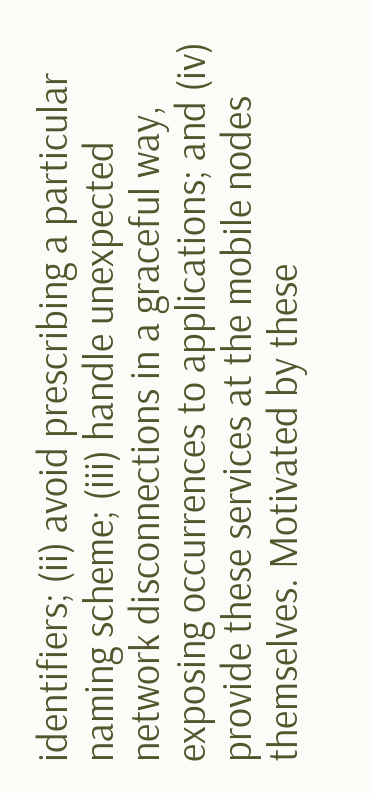identifiers; (ii) avoid prescribing a particular naming scheme; (iii) handle unexpected network disconnections in a graceful way, exposing occurrences to applications; and (iv) provide these services at the mobile nodes themselves. Motivated by these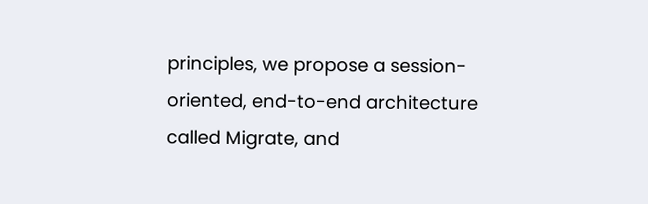principles, we propose a session-oriented, end-to-end architecture called Migrate, and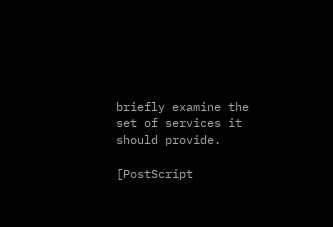briefly examine the set of services it should provide.

[PostScript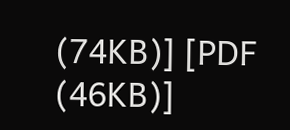(74KB)] [PDF (46KB)]